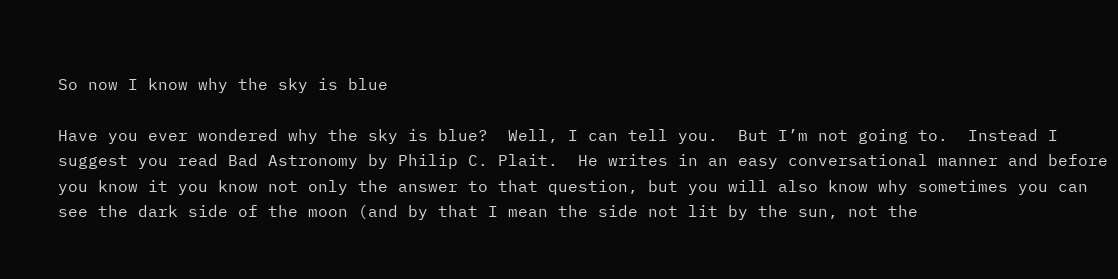So now I know why the sky is blue

Have you ever wondered why the sky is blue?  Well, I can tell you.  But I’m not going to.  Instead I suggest you read Bad Astronomy by Philip C. Plait.  He writes in an easy conversational manner and before you know it you know not only the answer to that question, but you will also know why sometimes you can see the dark side of the moon (and by that I mean the side not lit by the sun, not the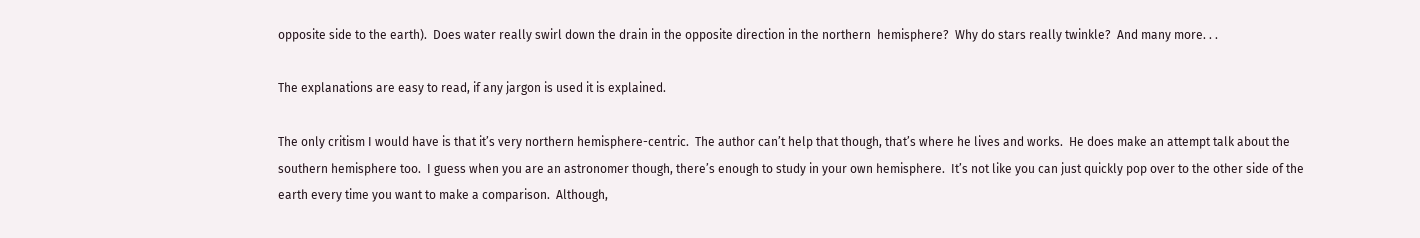opposite side to the earth).  Does water really swirl down the drain in the opposite direction in the northern  hemisphere?  Why do stars really twinkle?  And many more. . .

The explanations are easy to read, if any jargon is used it is explained.

The only critism I would have is that it’s very northern hemisphere-centric.  The author can’t help that though, that’s where he lives and works.  He does make an attempt talk about the southern hemisphere too.  I guess when you are an astronomer though, there’s enough to study in your own hemisphere.  It’s not like you can just quickly pop over to the other side of the earth every time you want to make a comparison.  Although,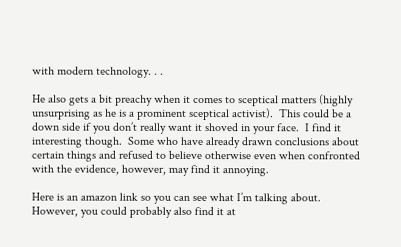with modern technology. . .

He also gets a bit preachy when it comes to sceptical matters (highly unsurprising as he is a prominent sceptical activist).  This could be a down side if you don’t really want it shoved in your face.  I find it interesting though.  Some who have already drawn conclusions about certain things and refused to believe otherwise even when confronted with the evidence, however, may find it annoying.

Here is an amazon link so you can see what I’m talking about.  However, you could probably also find it at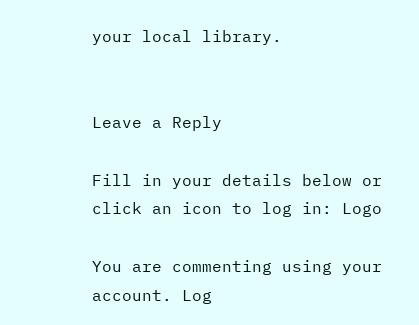your local library.


Leave a Reply

Fill in your details below or click an icon to log in: Logo

You are commenting using your account. Log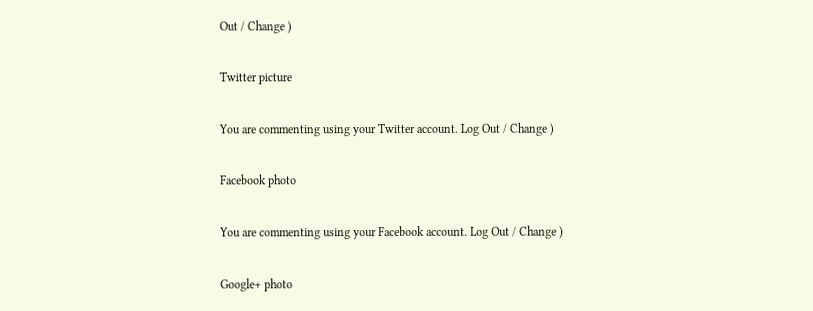Out / Change )

Twitter picture

You are commenting using your Twitter account. Log Out / Change )

Facebook photo

You are commenting using your Facebook account. Log Out / Change )

Google+ photo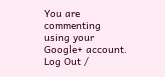You are commenting using your Google+ account. Log Out /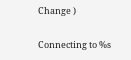Change )

Connecting to %s